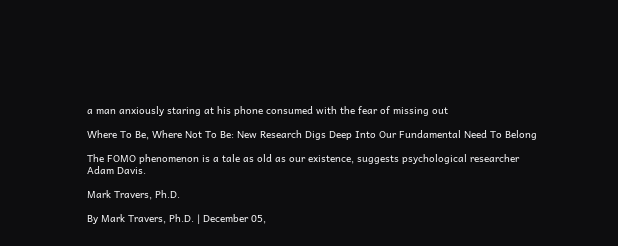a man anxiously staring at his phone consumed with the fear of missing out

Where To Be, Where Not To Be: New Research Digs Deep Into Our Fundamental Need To Belong

The FOMO phenomenon is a tale as old as our existence, suggests psychological researcher Adam Davis.

Mark Travers, Ph.D.

By Mark Travers, Ph.D. | December 05,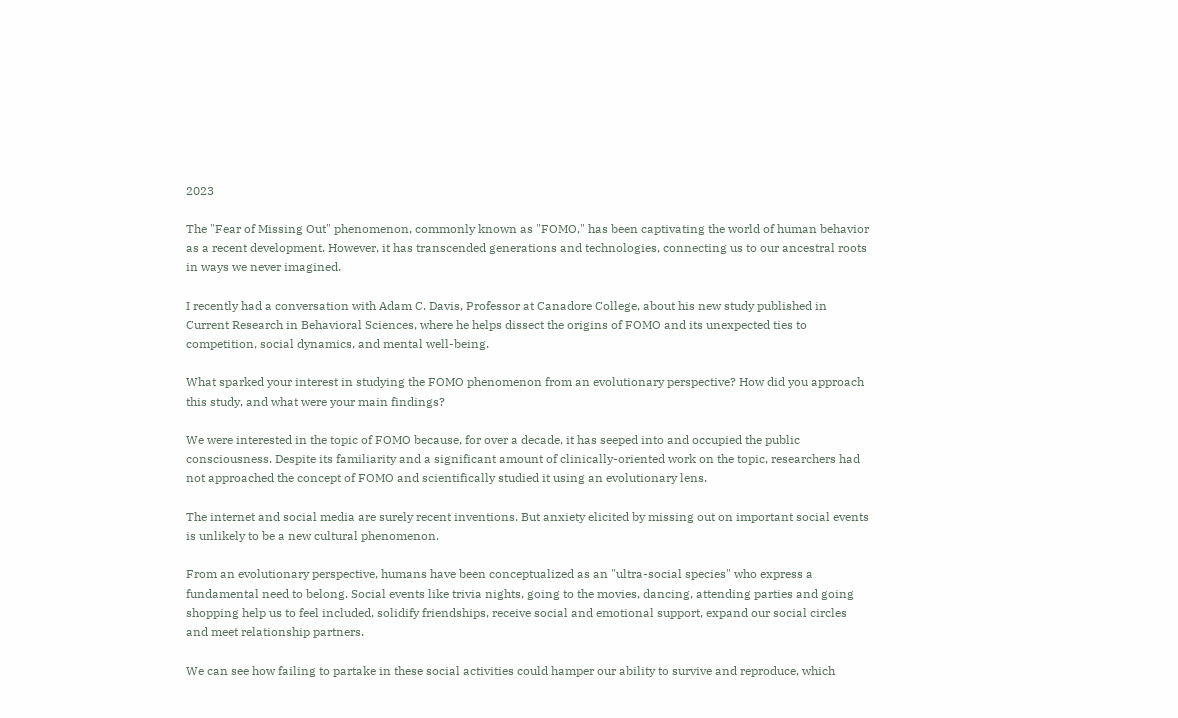2023

The "Fear of Missing Out" phenomenon, commonly known as "FOMO," has been captivating the world of human behavior as a recent development. However, it has transcended generations and technologies, connecting us to our ancestral roots in ways we never imagined.

I recently had a conversation with Adam C. Davis, Professor at Canadore College, about his new study published in Current Research in Behavioral Sciences, where he helps dissect the origins of FOMO and its unexpected ties to competition, social dynamics, and mental well-being.

What sparked your interest in studying the FOMO phenomenon from an evolutionary perspective? How did you approach this study, and what were your main findings?

We were interested in the topic of FOMO because, for over a decade, it has seeped into and occupied the public consciousness. Despite its familiarity and a significant amount of clinically-oriented work on the topic, researchers had not approached the concept of FOMO and scientifically studied it using an evolutionary lens.

The internet and social media are surely recent inventions. But anxiety elicited by missing out on important social events is unlikely to be a new cultural phenomenon.

From an evolutionary perspective, humans have been conceptualized as an "ultra-social species" who express a fundamental need to belong. Social events like trivia nights, going to the movies, dancing, attending parties and going shopping help us to feel included, solidify friendships, receive social and emotional support, expand our social circles and meet relationship partners.

We can see how failing to partake in these social activities could hamper our ability to survive and reproduce, which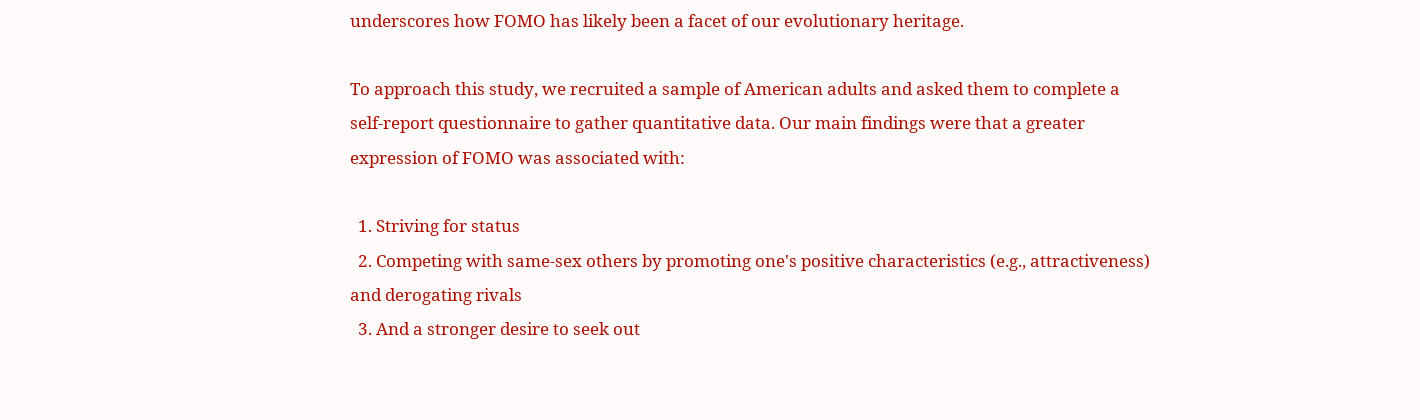underscores how FOMO has likely been a facet of our evolutionary heritage.

To approach this study, we recruited a sample of American adults and asked them to complete a self-report questionnaire to gather quantitative data. Our main findings were that a greater expression of FOMO was associated with:

  1. Striving for status
  2. Competing with same-sex others by promoting one's positive characteristics (e.g., attractiveness) and derogating rivals
  3. And a stronger desire to seek out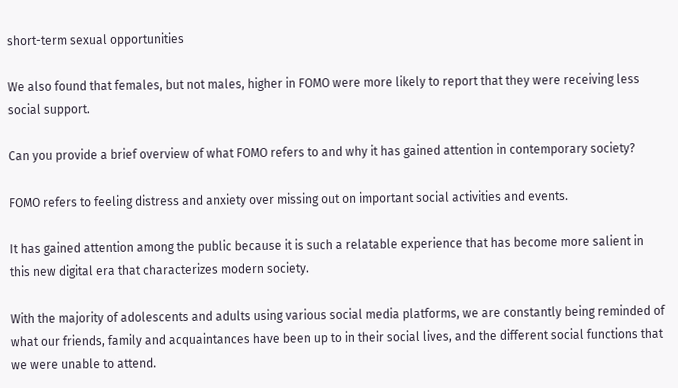short-term sexual opportunities

We also found that females, but not males, higher in FOMO were more likely to report that they were receiving less social support.

Can you provide a brief overview of what FOMO refers to and why it has gained attention in contemporary society?

FOMO refers to feeling distress and anxiety over missing out on important social activities and events.

It has gained attention among the public because it is such a relatable experience that has become more salient in this new digital era that characterizes modern society.

With the majority of adolescents and adults using various social media platforms, we are constantly being reminded of what our friends, family and acquaintances have been up to in their social lives, and the different social functions that we were unable to attend.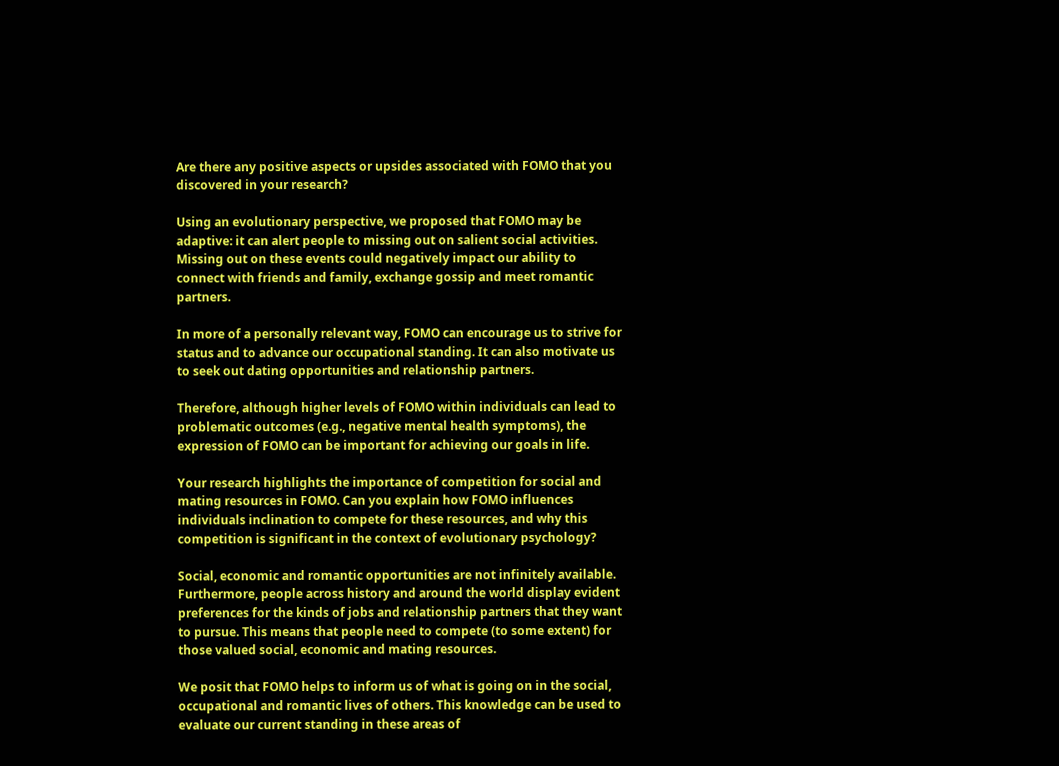Are there any positive aspects or upsides associated with FOMO that you discovered in your research?

Using an evolutionary perspective, we proposed that FOMO may be adaptive: it can alert people to missing out on salient social activities. Missing out on these events could negatively impact our ability to connect with friends and family, exchange gossip and meet romantic partners.

In more of a personally relevant way, FOMO can encourage us to strive for status and to advance our occupational standing. It can also motivate us to seek out dating opportunities and relationship partners.

Therefore, although higher levels of FOMO within individuals can lead to problematic outcomes (e.g., negative mental health symptoms), the expression of FOMO can be important for achieving our goals in life.

Your research highlights the importance of competition for social and mating resources in FOMO. Can you explain how FOMO influences individuals inclination to compete for these resources, and why this competition is significant in the context of evolutionary psychology?

Social, economic and romantic opportunities are not infinitely available. Furthermore, people across history and around the world display evident preferences for the kinds of jobs and relationship partners that they want to pursue. This means that people need to compete (to some extent) for those valued social, economic and mating resources.

We posit that FOMO helps to inform us of what is going on in the social, occupational and romantic lives of others. This knowledge can be used to evaluate our current standing in these areas of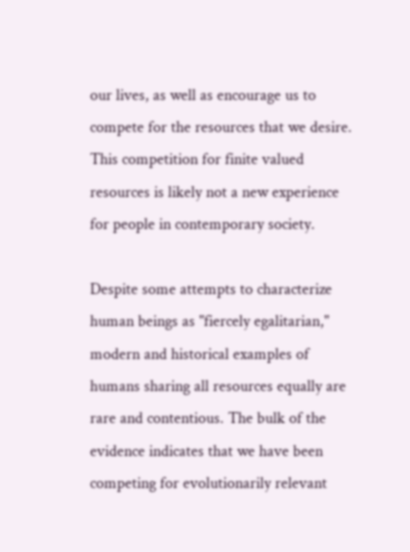our lives, as well as encourage us to compete for the resources that we desire. This competition for finite valued resources is likely not a new experience for people in contemporary society.

Despite some attempts to characterize human beings as "fiercely egalitarian," modern and historical examples of humans sharing all resources equally are rare and contentious. The bulk of the evidence indicates that we have been competing for evolutionarily relevant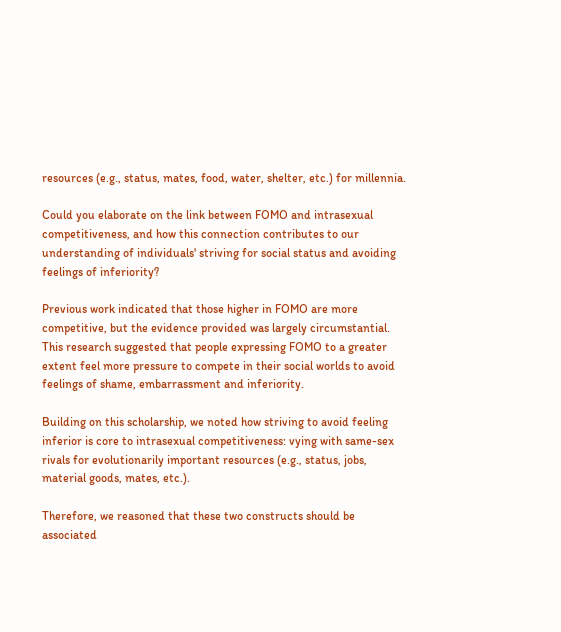resources (e.g., status, mates, food, water, shelter, etc.) for millennia.

Could you elaborate on the link between FOMO and intrasexual competitiveness, and how this connection contributes to our understanding of individuals' striving for social status and avoiding feelings of inferiority?

Previous work indicated that those higher in FOMO are more competitive, but the evidence provided was largely circumstantial. This research suggested that people expressing FOMO to a greater extent feel more pressure to compete in their social worlds to avoid feelings of shame, embarrassment and inferiority.

Building on this scholarship, we noted how striving to avoid feeling inferior is core to intrasexual competitiveness: vying with same-sex rivals for evolutionarily important resources (e.g., status, jobs, material goods, mates, etc.).

Therefore, we reasoned that these two constructs should be associated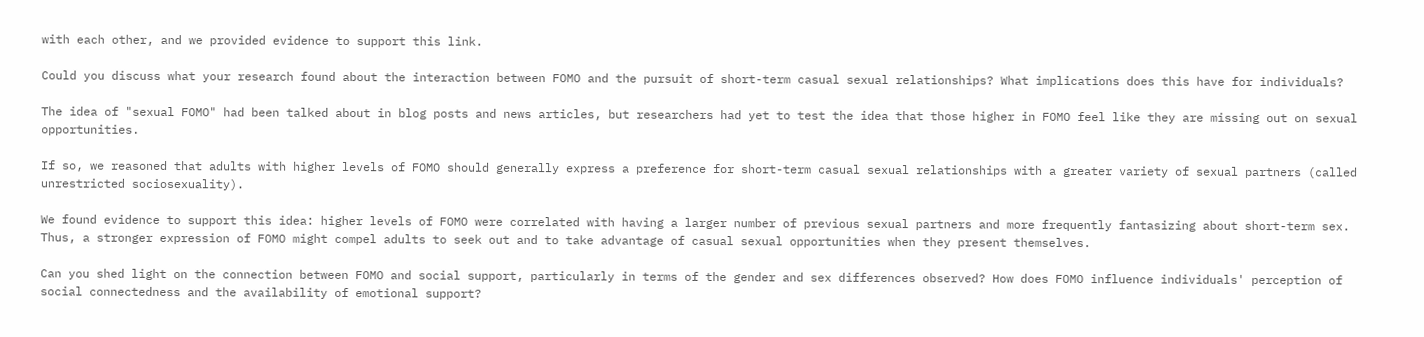with each other, and we provided evidence to support this link.

Could you discuss what your research found about the interaction between FOMO and the pursuit of short-term casual sexual relationships? What implications does this have for individuals?

The idea of "sexual FOMO" had been talked about in blog posts and news articles, but researchers had yet to test the idea that those higher in FOMO feel like they are missing out on sexual opportunities.

If so, we reasoned that adults with higher levels of FOMO should generally express a preference for short-term casual sexual relationships with a greater variety of sexual partners (called unrestricted sociosexuality).

We found evidence to support this idea: higher levels of FOMO were correlated with having a larger number of previous sexual partners and more frequently fantasizing about short-term sex. Thus, a stronger expression of FOMO might compel adults to seek out and to take advantage of casual sexual opportunities when they present themselves.

Can you shed light on the connection between FOMO and social support, particularly in terms of the gender and sex differences observed? How does FOMO influence individuals' perception of social connectedness and the availability of emotional support?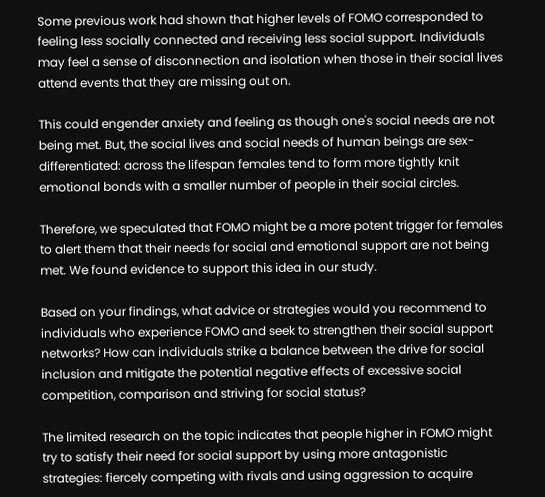Some previous work had shown that higher levels of FOMO corresponded to feeling less socially connected and receiving less social support. Individuals may feel a sense of disconnection and isolation when those in their social lives attend events that they are missing out on.

This could engender anxiety and feeling as though one's social needs are not being met. But, the social lives and social needs of human beings are sex-differentiated: across the lifespan females tend to form more tightly knit emotional bonds with a smaller number of people in their social circles.

Therefore, we speculated that FOMO might be a more potent trigger for females to alert them that their needs for social and emotional support are not being met. We found evidence to support this idea in our study.

Based on your findings, what advice or strategies would you recommend to individuals who experience FOMO and seek to strengthen their social support networks? How can individuals strike a balance between the drive for social inclusion and mitigate the potential negative effects of excessive social competition, comparison and striving for social status?

The limited research on the topic indicates that people higher in FOMO might try to satisfy their need for social support by using more antagonistic strategies: fiercely competing with rivals and using aggression to acquire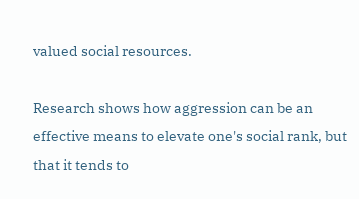valued social resources.

Research shows how aggression can be an effective means to elevate one's social rank, but that it tends to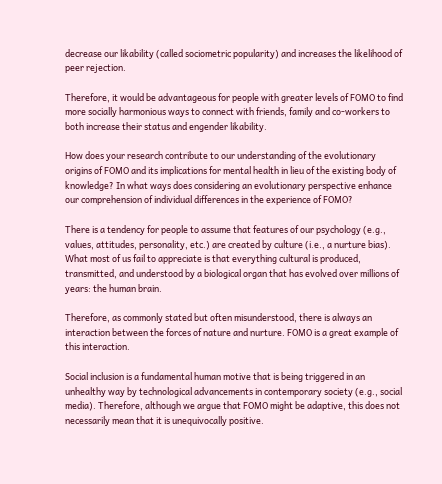decrease our likability (called sociometric popularity) and increases the likelihood of peer rejection.

Therefore, it would be advantageous for people with greater levels of FOMO to find more socially harmonious ways to connect with friends, family and co-workers to both increase their status and engender likability.

How does your research contribute to our understanding of the evolutionary origins of FOMO and its implications for mental health in lieu of the existing body of knowledge? In what ways does considering an evolutionary perspective enhance our comprehension of individual differences in the experience of FOMO?

There is a tendency for people to assume that features of our psychology (e.g., values, attitudes, personality, etc.) are created by culture (i.e., a nurture bias). What most of us fail to appreciate is that everything cultural is produced, transmitted, and understood by a biological organ that has evolved over millions of years: the human brain.

Therefore, as commonly stated but often misunderstood, there is always an interaction between the forces of nature and nurture. FOMO is a great example of this interaction.

Social inclusion is a fundamental human motive that is being triggered in an unhealthy way by technological advancements in contemporary society (e.g., social media). Therefore, although we argue that FOMO might be adaptive, this does not necessarily mean that it is unequivocally positive.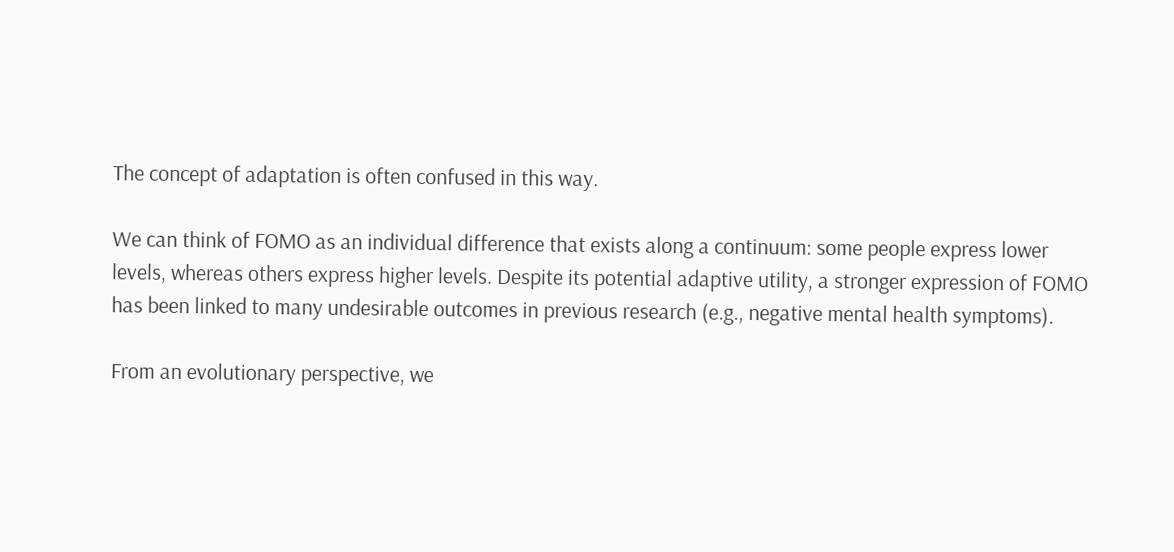The concept of adaptation is often confused in this way.

We can think of FOMO as an individual difference that exists along a continuum: some people express lower levels, whereas others express higher levels. Despite its potential adaptive utility, a stronger expression of FOMO has been linked to many undesirable outcomes in previous research (e.g., negative mental health symptoms).

From an evolutionary perspective, we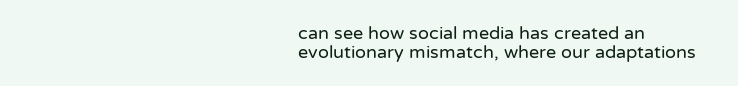can see how social media has created an evolutionary mismatch, where our adaptations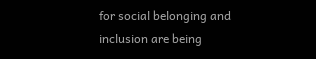for social belonging and inclusion are being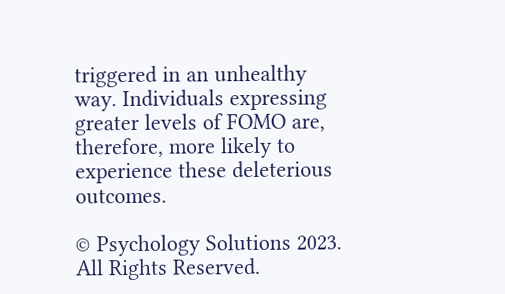triggered in an unhealthy way. Individuals expressing greater levels of FOMO are, therefore, more likely to experience these deleterious outcomes.

© Psychology Solutions 2023. All Rights Reserved.